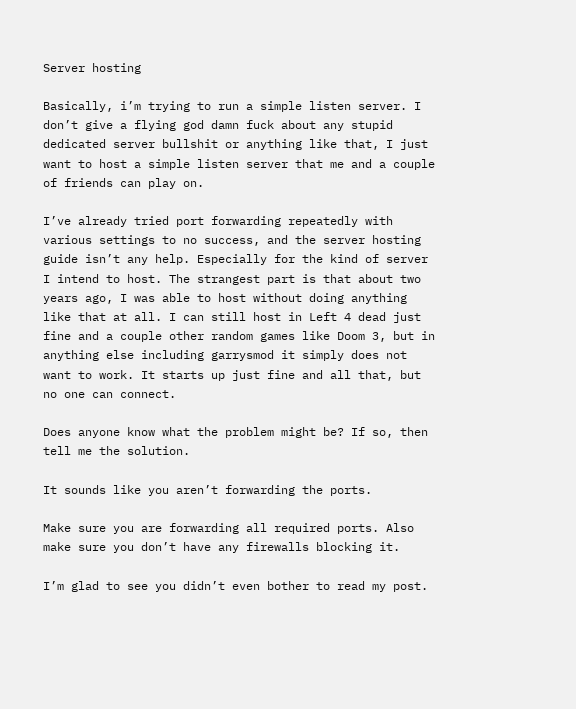Server hosting

Basically, i’m trying to run a simple listen server. I don’t give a flying god damn fuck about any stupid dedicated server bullshit or anything like that, I just want to host a simple listen server that me and a couple of friends can play on.

I’ve already tried port forwarding repeatedly with various settings to no success, and the server hosting guide isn’t any help. Especially for the kind of server I intend to host. The strangest part is that about two years ago, I was able to host without doing anything like that at all. I can still host in Left 4 dead just fine and a couple other random games like Doom 3, but in anything else including garrysmod it simply does not want to work. It starts up just fine and all that, but no one can connect.

Does anyone know what the problem might be? If so, then tell me the solution.

It sounds like you aren’t forwarding the ports.

Make sure you are forwarding all required ports. Also make sure you don’t have any firewalls blocking it.

I’m glad to see you didn’t even bother to read my post.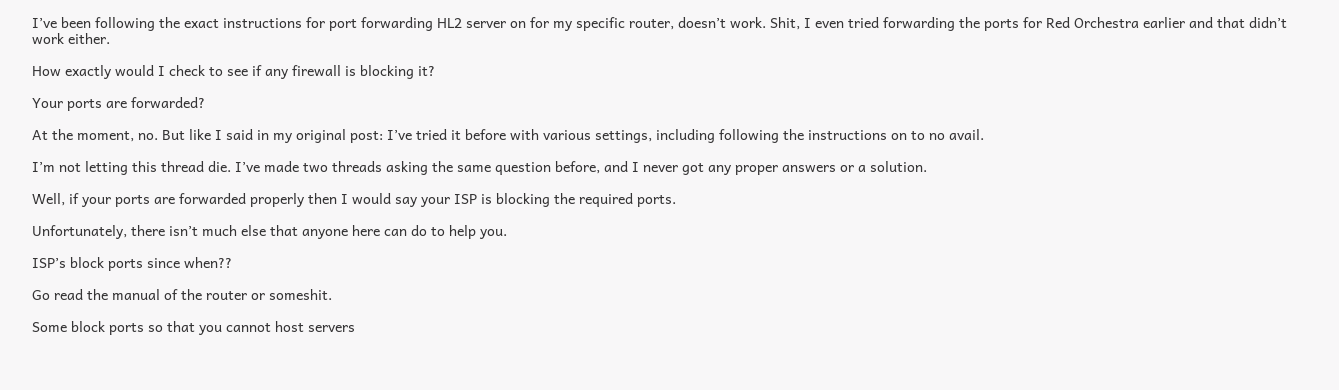I’ve been following the exact instructions for port forwarding HL2 server on for my specific router, doesn’t work. Shit, I even tried forwarding the ports for Red Orchestra earlier and that didn’t work either.

How exactly would I check to see if any firewall is blocking it?

Your ports are forwarded?

At the moment, no. But like I said in my original post: I’ve tried it before with various settings, including following the instructions on to no avail.

I’m not letting this thread die. I’ve made two threads asking the same question before, and I never got any proper answers or a solution.

Well, if your ports are forwarded properly then I would say your ISP is blocking the required ports.

Unfortunately, there isn’t much else that anyone here can do to help you.

ISP’s block ports since when??

Go read the manual of the router or someshit.

Some block ports so that you cannot host servers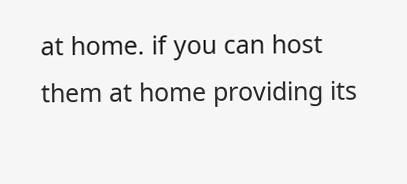at home. if you can host them at home providing its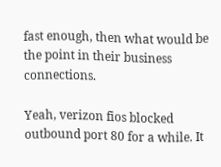fast enough, then what would be the point in their business connections.

Yeah, verizon fios blocked outbound port 80 for a while. It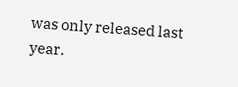was only released last year.